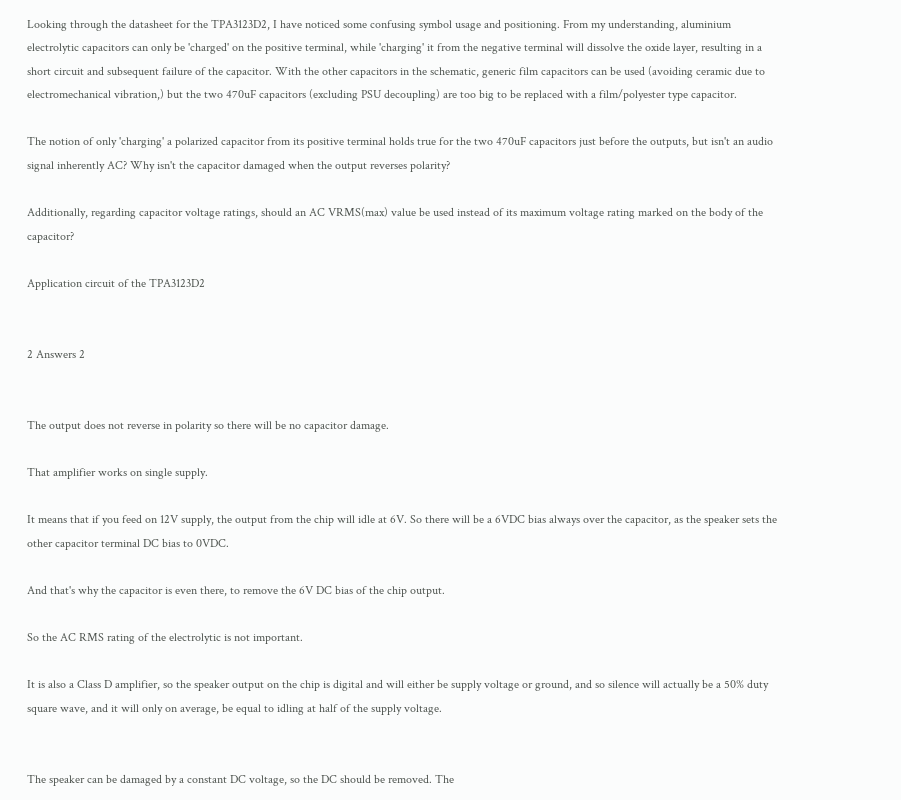Looking through the datasheet for the TPA3123D2, I have noticed some confusing symbol usage and positioning. From my understanding, aluminium electrolytic capacitors can only be 'charged' on the positive terminal, while 'charging' it from the negative terminal will dissolve the oxide layer, resulting in a short circuit and subsequent failure of the capacitor. With the other capacitors in the schematic, generic film capacitors can be used (avoiding ceramic due to electromechanical vibration,) but the two 470uF capacitors (excluding PSU decoupling) are too big to be replaced with a film/polyester type capacitor.

The notion of only 'charging' a polarized capacitor from its positive terminal holds true for the two 470uF capacitors just before the outputs, but isn't an audio signal inherently AC? Why isn't the capacitor damaged when the output reverses polarity?

Additionally, regarding capacitor voltage ratings, should an AC VRMS(max) value be used instead of its maximum voltage rating marked on the body of the capacitor?

Application circuit of the TPA3123D2


2 Answers 2


The output does not reverse in polarity so there will be no capacitor damage.

That amplifier works on single supply.

It means that if you feed on 12V supply, the output from the chip will idle at 6V. So there will be a 6VDC bias always over the capacitor, as the speaker sets the other capacitor terminal DC bias to 0VDC.

And that's why the capacitor is even there, to remove the 6V DC bias of the chip output.

So the AC RMS rating of the electrolytic is not important.

It is also a Class D amplifier, so the speaker output on the chip is digital and will either be supply voltage or ground, and so silence will actually be a 50% duty square wave, and it will only on average, be equal to idling at half of the supply voltage.


The speaker can be damaged by a constant DC voltage, so the DC should be removed. The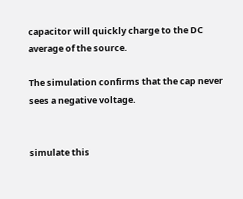capacitor will quickly charge to the DC average of the source.

The simulation confirms that the cap never sees a negative voltage.


simulate this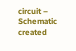circuit – Schematic created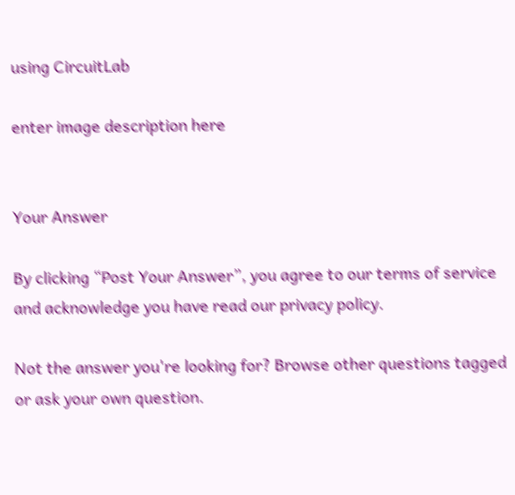using CircuitLab

enter image description here


Your Answer

By clicking “Post Your Answer”, you agree to our terms of service and acknowledge you have read our privacy policy.

Not the answer you're looking for? Browse other questions tagged or ask your own question.